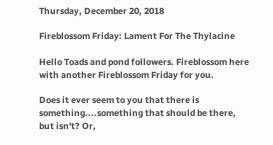Thursday, December 20, 2018

Fireblossom Friday: Lament For The Thylacine

Hello Toads and pond followers. Fireblossom here with another Fireblossom Friday for you.

Does it ever seem to you that there is something....something that should be there, but isn't? Or,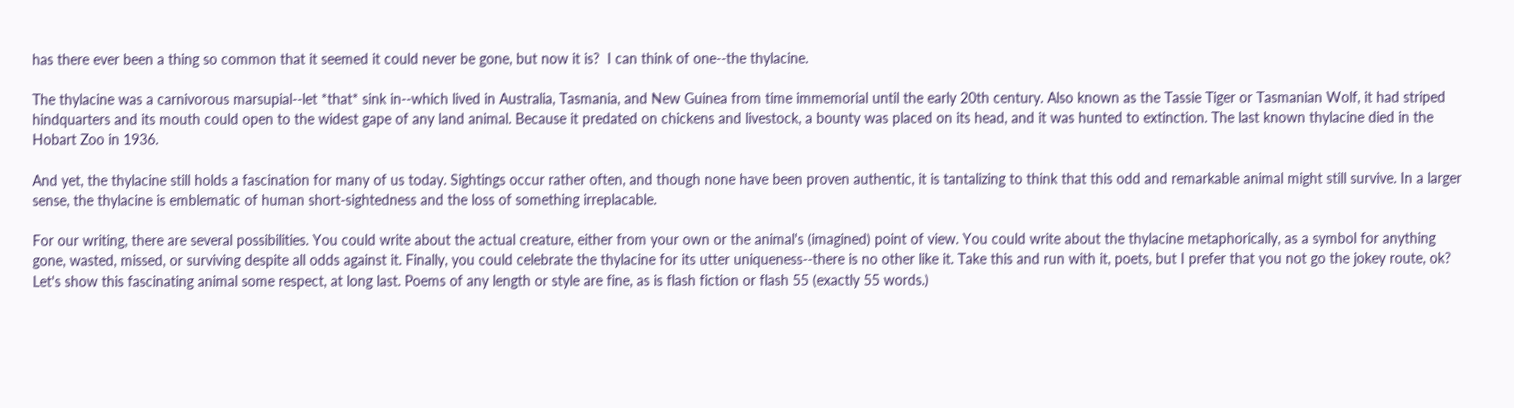has there ever been a thing so common that it seemed it could never be gone, but now it is?  I can think of one--the thylacine.

The thylacine was a carnivorous marsupial--let *that* sink in--which lived in Australia, Tasmania, and New Guinea from time immemorial until the early 20th century. Also known as the Tassie Tiger or Tasmanian Wolf, it had striped hindquarters and its mouth could open to the widest gape of any land animal. Because it predated on chickens and livestock, a bounty was placed on its head, and it was hunted to extinction. The last known thylacine died in the Hobart Zoo in 1936.

And yet, the thylacine still holds a fascination for many of us today. Sightings occur rather often, and though none have been proven authentic, it is tantalizing to think that this odd and remarkable animal might still survive. In a larger sense, the thylacine is emblematic of human short-sightedness and the loss of something irreplacable.

For our writing, there are several possibilities. You could write about the actual creature, either from your own or the animal's (imagined) point of view. You could write about the thylacine metaphorically, as a symbol for anything gone, wasted, missed, or surviving despite all odds against it. Finally, you could celebrate the thylacine for its utter uniqueness--there is no other like it. Take this and run with it, poets, but I prefer that you not go the jokey route, ok? Let's show this fascinating animal some respect, at long last. Poems of any length or style are fine, as is flash fiction or flash 55 (exactly 55 words.)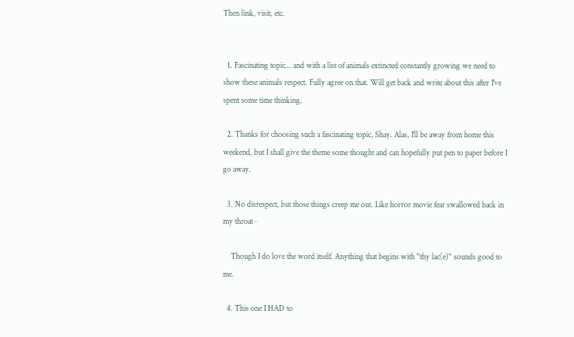Then link, visit, etc.


  1. Fascinating topic... and with a list of animals extincted constantly growing we need to show these animals respect. Fully agree on that. Will get back and write about this after I've spent some time thinking.

  2. Thanks for choosing such a fascinating topic, Shay. Alas, I'll be away from home this weekend, but I shall give the theme some thought and can hopefully put pen to paper before I go away.

  3. No disrespect, but those things creep me out. Like horror movie fear swallowed back in my throat~

    Though I do love the word itself. Anything that begins with "thy lac(e)" sounds good to me.

  4. This one I HAD to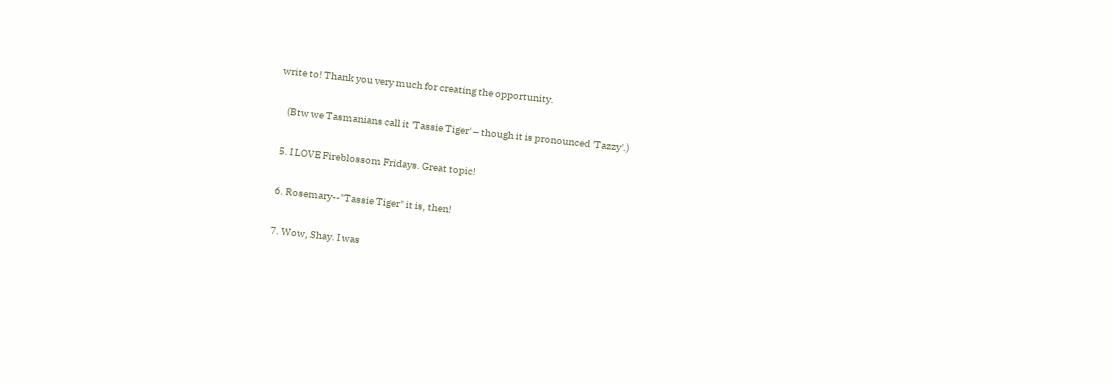write to! Thank you very much for creating the opportunity.

    (Btw we Tasmanians call it 'Tassie Tiger' – though it is pronounced 'Tazzy'.)

  5. I LOVE Fireblossom Fridays. Great topic!

  6. Rosemary--"Tassie Tiger" it is, then!

  7. Wow, Shay. I was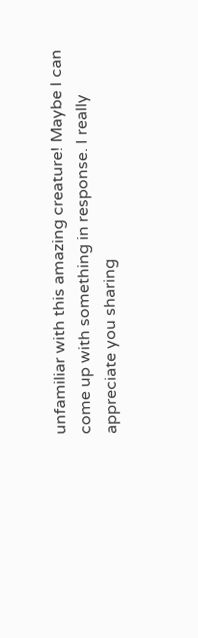unfamiliar with this amazing creature! Maybe I can come up with something in response. I really appreciate you sharing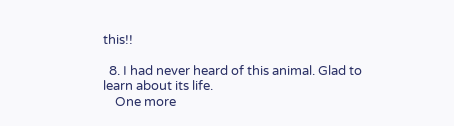this!!

  8. I had never heard of this animal. Glad to learn about its life.
    One more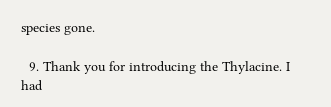species gone.

  9. Thank you for introducing the Thylacine. I had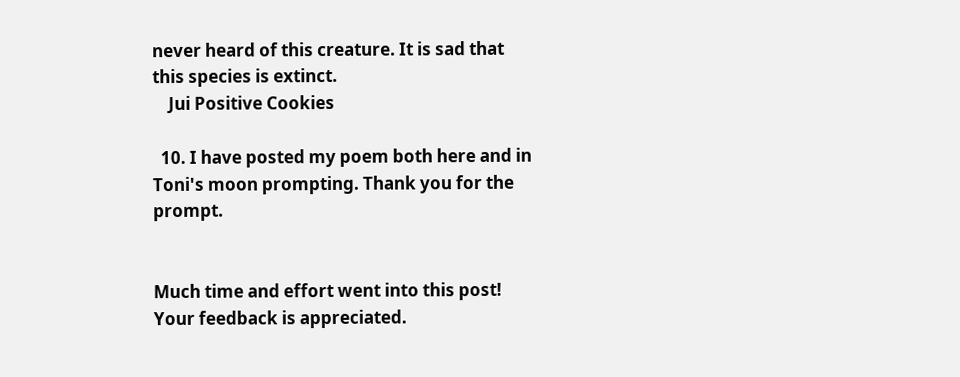never heard of this creature. It is sad that this species is extinct.
    Jui Positive Cookies

  10. I have posted my poem both here and in Toni's moon prompting. Thank you for the prompt.


Much time and effort went into this post! Your feedback is appreciated.